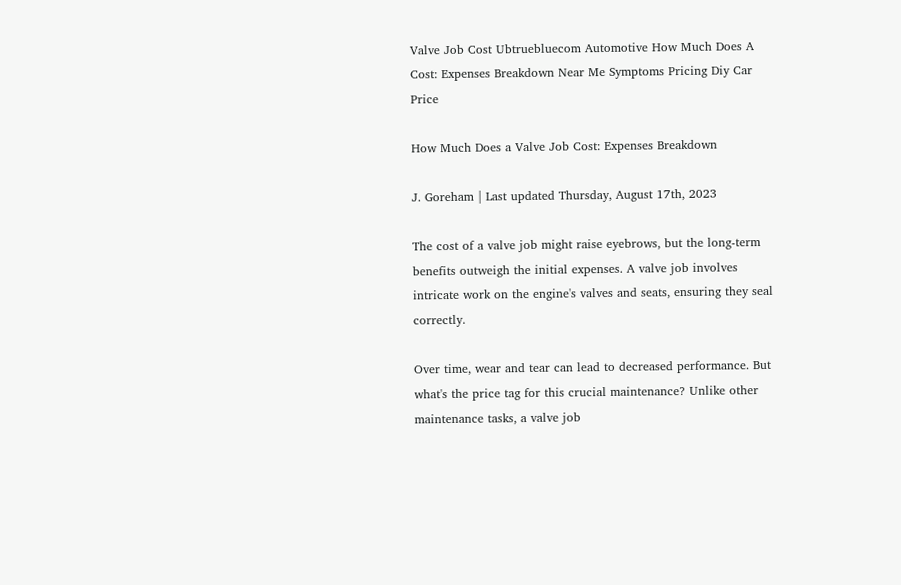Valve Job Cost Ubtruebluecom Automotive How Much Does A Cost: Expenses Breakdown Near Me Symptoms Pricing Diy Car Price

How Much Does a Valve Job Cost: Expenses Breakdown

J. Goreham | Last updated Thursday, August 17th, 2023

The cost of a valve job might raise eyebrows, but the long-term benefits outweigh the initial expenses. A valve job involves intricate work on the engine's valves and seats, ensuring they seal correctly.

Over time, wear and tear can lead to decreased performance. But what's the price tag for this crucial maintenance? Unlike other maintenance tasks, a valve job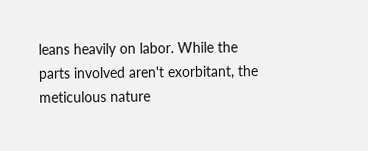leans heavily on labor. While the parts involved aren't exorbitant, the meticulous nature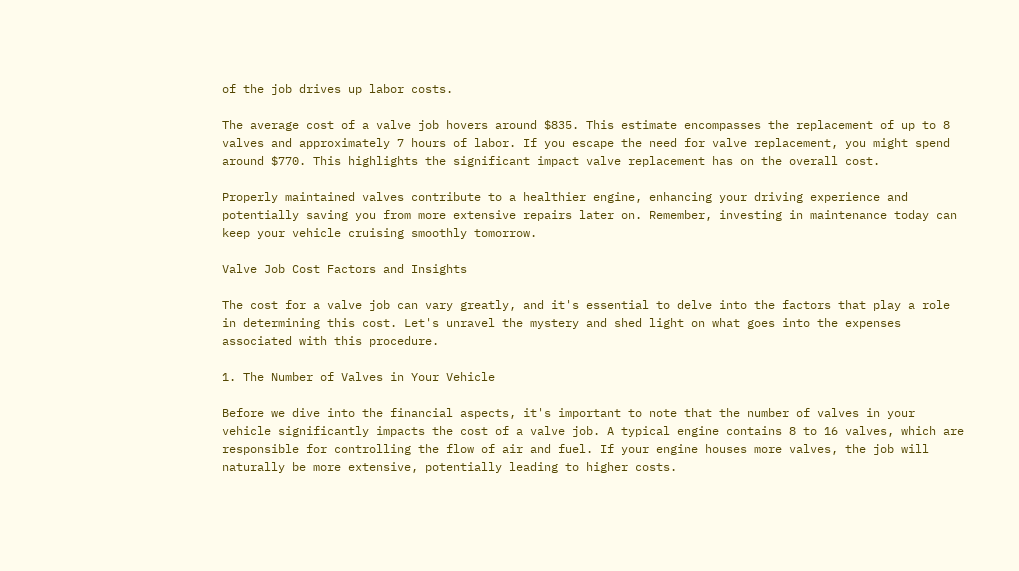of the job drives up labor costs.

The average cost of a valve job hovers around $835. This estimate encompasses the replacement of up to 8 valves and approximately 7 hours of labor. If you escape the need for valve replacement, you might spend around $770. This highlights the significant impact valve replacement has on the overall cost.

Properly maintained valves contribute to a healthier engine, enhancing your driving experience and potentially saving you from more extensive repairs later on. Remember, investing in maintenance today can keep your vehicle cruising smoothly tomorrow.

Valve Job Cost Factors and Insights

The cost for a valve job can vary greatly, and it's essential to delve into the factors that play a role in determining this cost. Let's unravel the mystery and shed light on what goes into the expenses associated with this procedure.

1. The Number of Valves in Your Vehicle

Before we dive into the financial aspects, it's important to note that the number of valves in your vehicle significantly impacts the cost of a valve job. A typical engine contains 8 to 16 valves, which are responsible for controlling the flow of air and fuel. If your engine houses more valves, the job will naturally be more extensive, potentially leading to higher costs.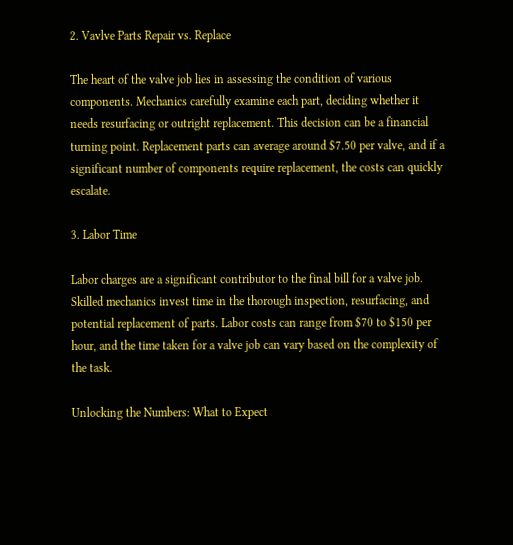2. Vavlve Parts Repair vs. Replace

The heart of the valve job lies in assessing the condition of various components. Mechanics carefully examine each part, deciding whether it needs resurfacing or outright replacement. This decision can be a financial turning point. Replacement parts can average around $7.50 per valve, and if a significant number of components require replacement, the costs can quickly escalate.

3. Labor Time

Labor charges are a significant contributor to the final bill for a valve job. Skilled mechanics invest time in the thorough inspection, resurfacing, and potential replacement of parts. Labor costs can range from $70 to $150 per hour, and the time taken for a valve job can vary based on the complexity of the task.

Unlocking the Numbers: What to Expect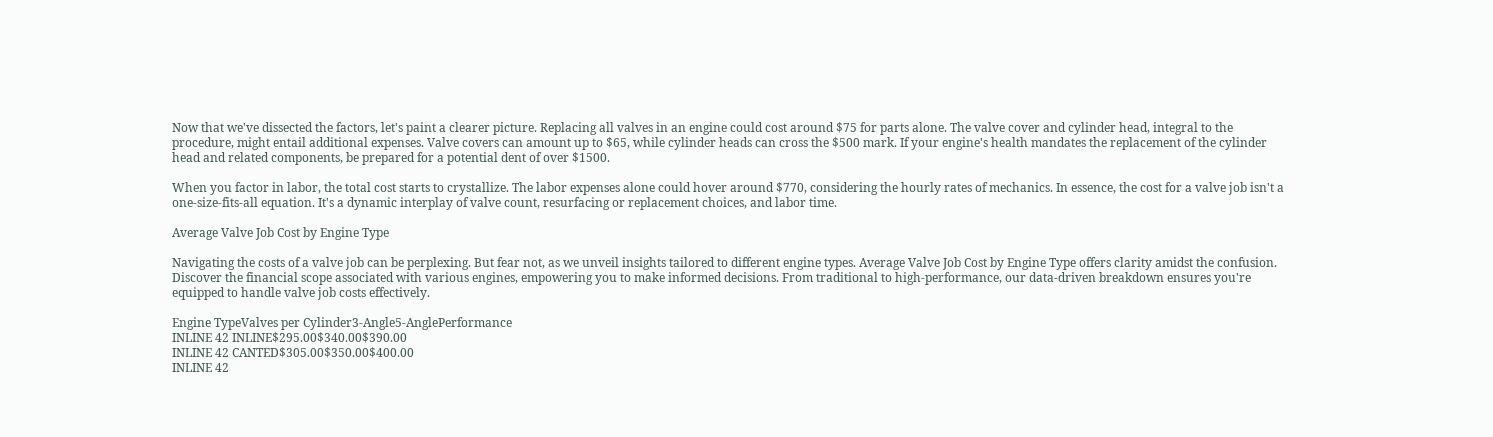Now that we've dissected the factors, let's paint a clearer picture. Replacing all valves in an engine could cost around $75 for parts alone. The valve cover and cylinder head, integral to the procedure, might entail additional expenses. Valve covers can amount up to $65, while cylinder heads can cross the $500 mark. If your engine's health mandates the replacement of the cylinder head and related components, be prepared for a potential dent of over $1500.

When you factor in labor, the total cost starts to crystallize. The labor expenses alone could hover around $770, considering the hourly rates of mechanics. In essence, the cost for a valve job isn't a one-size-fits-all equation. It's a dynamic interplay of valve count, resurfacing or replacement choices, and labor time.

Average Valve Job Cost by Engine Type

Navigating the costs of a valve job can be perplexing. But fear not, as we unveil insights tailored to different engine types. Average Valve Job Cost by Engine Type offers clarity amidst the confusion. Discover the financial scope associated with various engines, empowering you to make informed decisions. From traditional to high-performance, our data-driven breakdown ensures you're equipped to handle valve job costs effectively.

Engine TypeValves per Cylinder3-Angle5-AnglePerformance
INLINE 42 INLINE$295.00$340.00$390.00
INLINE 42 CANTED$305.00$350.00$400.00
INLINE 42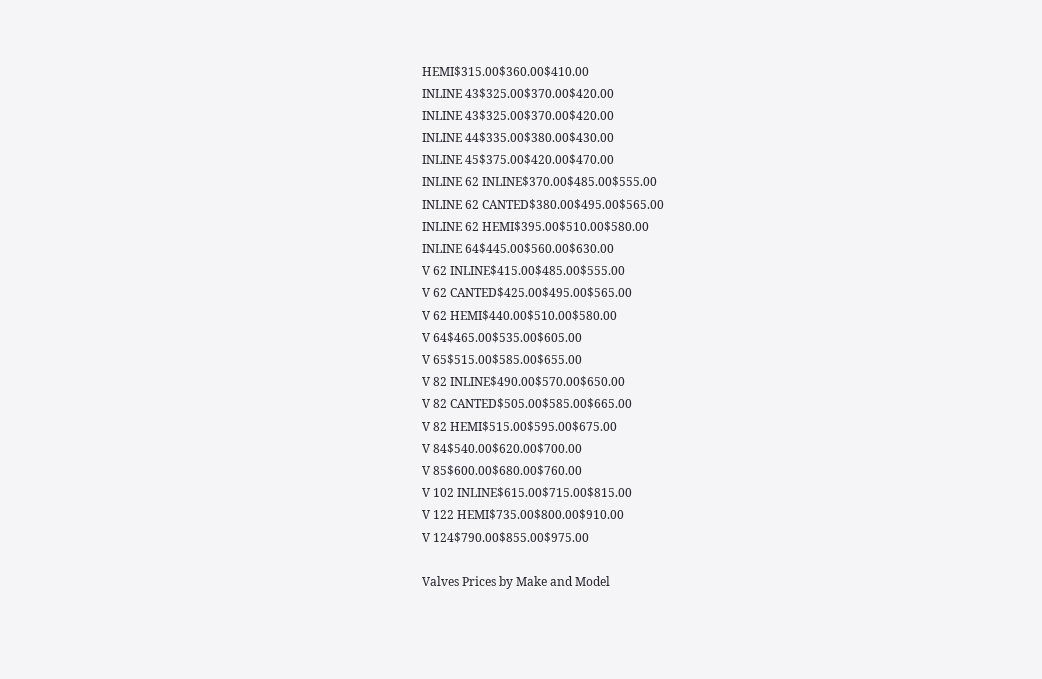HEMI$315.00$360.00$410.00
INLINE 43$325.00$370.00$420.00
INLINE 43$325.00$370.00$420.00
INLINE 44$335.00$380.00$430.00
INLINE 45$375.00$420.00$470.00
INLINE 62 INLINE$370.00$485.00$555.00
INLINE 62 CANTED$380.00$495.00$565.00
INLINE 62 HEMI$395.00$510.00$580.00
INLINE 64$445.00$560.00$630.00
V 62 INLINE$415.00$485.00$555.00
V 62 CANTED$425.00$495.00$565.00
V 62 HEMI$440.00$510.00$580.00
V 64$465.00$535.00$605.00
V 65$515.00$585.00$655.00
V 82 INLINE$490.00$570.00$650.00
V 82 CANTED$505.00$585.00$665.00
V 82 HEMI$515.00$595.00$675.00
V 84$540.00$620.00$700.00
V 85$600.00$680.00$760.00
V 102 INLINE$615.00$715.00$815.00
V 122 HEMI$735.00$800.00$910.00
V 124$790.00$855.00$975.00

Valves Prices by Make and Model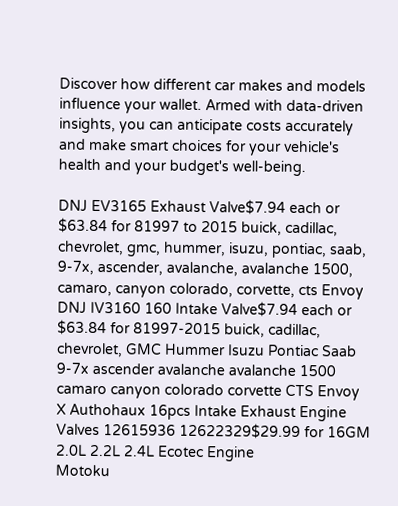Discover how different car makes and models influence your wallet. Armed with data-driven insights, you can anticipate costs accurately and make smart choices for your vehicle's health and your budget's well-being.

DNJ EV3165 Exhaust Valve$7.94 each or $63.84 for 81997 to 2015 buick, cadillac, chevrolet, gmc, hummer, isuzu, pontiac, saab, 9-7x, ascender, avalanche, avalanche 1500, camaro, canyon colorado, corvette, cts Envoy
DNJ IV3160 160 Intake Valve$7.94 each or $63.84 for 81997-2015 buick, cadillac, chevrolet, GMC Hummer Isuzu Pontiac Saab 9-7x ascender avalanche avalanche 1500 camaro canyon colorado corvette CTS Envoy
X Authohaux 16pcs Intake Exhaust Engine Valves 12615936 12622329$29.99 for 16GM 2.0L 2.2L 2.4L Ecotec Engine
Motoku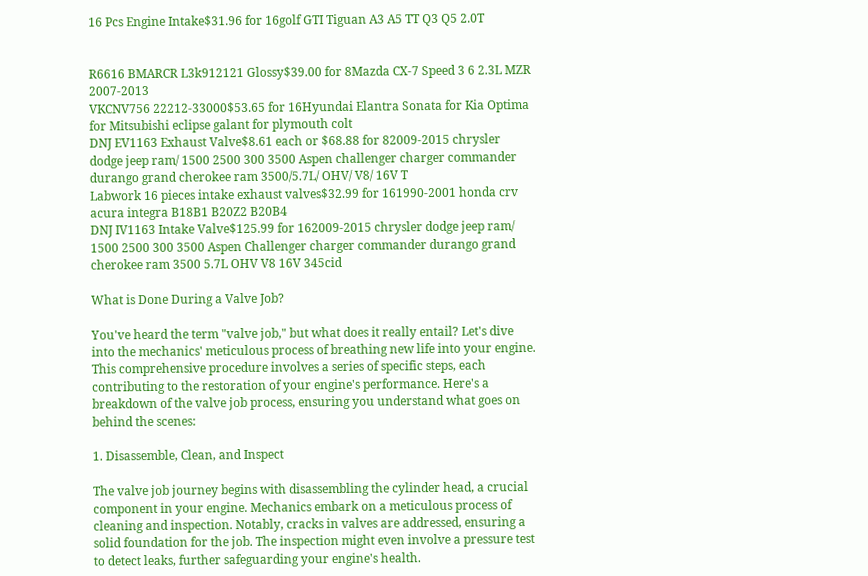16 Pcs Engine Intake$31.96 for 16golf GTI Tiguan A3 A5 TT Q3 Q5 2.0T


R6616 BMARCR L3k912121 Glossy$39.00 for 8Mazda CX-7 Speed 3 6 2.3L MZR 2007-2013
VKCNV756 22212-33000$53.65 for 16Hyundai Elantra Sonata for Kia Optima for Mitsubishi eclipse galant for plymouth colt
DNJ EV1163 Exhaust Valve$8.61 each or $68.88 for 82009-2015 chrysler dodge jeep ram/ 1500 2500 300 3500 Aspen challenger charger commander durango grand cherokee ram 3500/5.7L/ OHV/ V8/ 16V T
Labwork 16 pieces intake exhaust valves$32.99 for 161990-2001 honda crv acura integra B18B1 B20Z2 B20B4
DNJ IV1163 Intake Valve$125.99 for 162009-2015 chrysler dodge jeep ram/ 1500 2500 300 3500 Aspen Challenger charger commander durango grand cherokee ram 3500 5.7L OHV V8 16V 345cid

What is Done During a Valve Job?

You've heard the term "valve job," but what does it really entail? Let's dive into the mechanics' meticulous process of breathing new life into your engine. This comprehensive procedure involves a series of specific steps, each contributing to the restoration of your engine's performance. Here's a breakdown of the valve job process, ensuring you understand what goes on behind the scenes:

1. Disassemble, Clean, and Inspect

The valve job journey begins with disassembling the cylinder head, a crucial component in your engine. Mechanics embark on a meticulous process of cleaning and inspection. Notably, cracks in valves are addressed, ensuring a solid foundation for the job. The inspection might even involve a pressure test to detect leaks, further safeguarding your engine's health.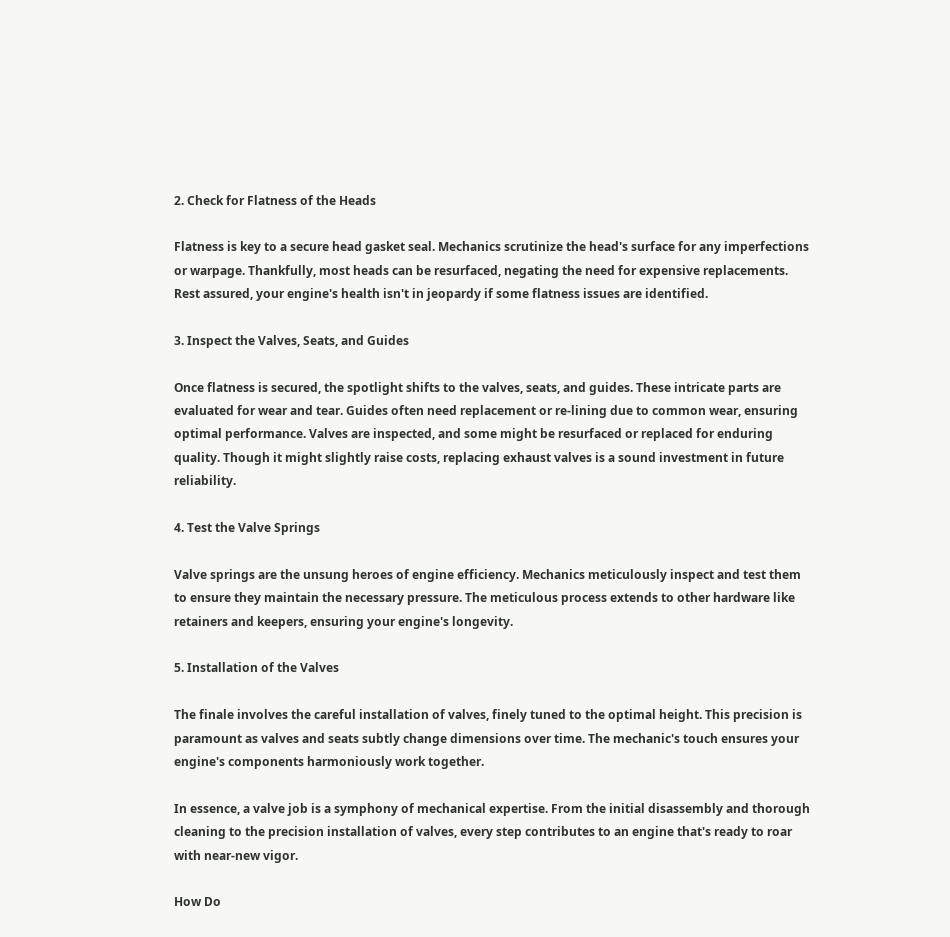2. Check for Flatness of the Heads

Flatness is key to a secure head gasket seal. Mechanics scrutinize the head's surface for any imperfections or warpage. Thankfully, most heads can be resurfaced, negating the need for expensive replacements. Rest assured, your engine's health isn't in jeopardy if some flatness issues are identified.

3. Inspect the Valves, Seats, and Guides

Once flatness is secured, the spotlight shifts to the valves, seats, and guides. These intricate parts are evaluated for wear and tear. Guides often need replacement or re-lining due to common wear, ensuring optimal performance. Valves are inspected, and some might be resurfaced or replaced for enduring quality. Though it might slightly raise costs, replacing exhaust valves is a sound investment in future reliability.

4. Test the Valve Springs

Valve springs are the unsung heroes of engine efficiency. Mechanics meticulously inspect and test them to ensure they maintain the necessary pressure. The meticulous process extends to other hardware like retainers and keepers, ensuring your engine's longevity.

5. Installation of the Valves

The finale involves the careful installation of valves, finely tuned to the optimal height. This precision is paramount as valves and seats subtly change dimensions over time. The mechanic's touch ensures your engine's components harmoniously work together.

In essence, a valve job is a symphony of mechanical expertise. From the initial disassembly and thorough cleaning to the precision installation of valves, every step contributes to an engine that's ready to roar with near-new vigor.

How Do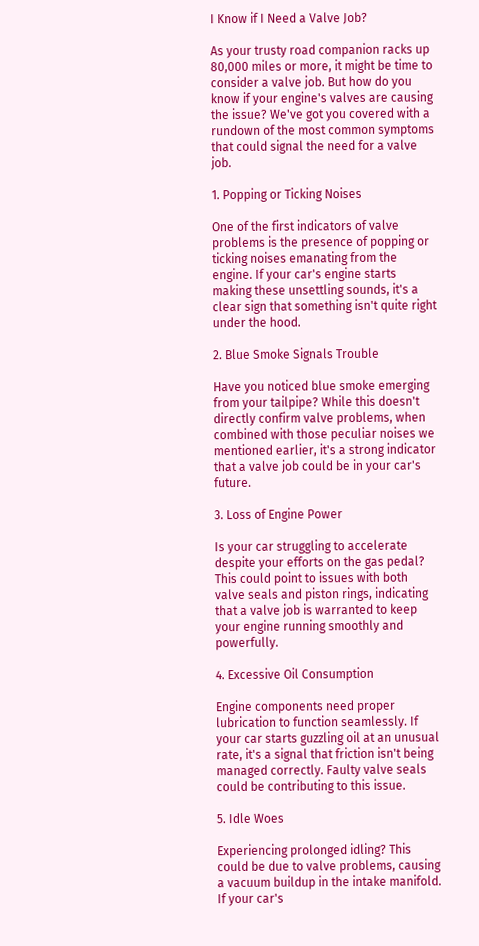I Know if I Need a Valve Job?

As your trusty road companion racks up 80,000 miles or more, it might be time to consider a valve job. But how do you know if your engine's valves are causing the issue? We've got you covered with a rundown of the most common symptoms that could signal the need for a valve job.

1. Popping or Ticking Noises

One of the first indicators of valve problems is the presence of popping or ticking noises emanating from the engine. If your car's engine starts making these unsettling sounds, it's a clear sign that something isn't quite right under the hood.

2. Blue Smoke Signals Trouble

Have you noticed blue smoke emerging from your tailpipe? While this doesn't directly confirm valve problems, when combined with those peculiar noises we mentioned earlier, it's a strong indicator that a valve job could be in your car's future.

3. Loss of Engine Power

Is your car struggling to accelerate despite your efforts on the gas pedal? This could point to issues with both valve seals and piston rings, indicating that a valve job is warranted to keep your engine running smoothly and powerfully.

4. Excessive Oil Consumption

Engine components need proper lubrication to function seamlessly. If your car starts guzzling oil at an unusual rate, it's a signal that friction isn't being managed correctly. Faulty valve seals could be contributing to this issue.

5. Idle Woes

Experiencing prolonged idling? This could be due to valve problems, causing a vacuum buildup in the intake manifold. If your car's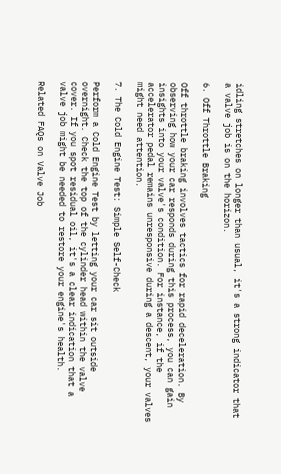idling stretches on longer than usual, it's a strong indicator that a valve job is on the horizon.

6. Off Throttle Braking

Off throttle braking involves tactics for rapid deceleration. By observing how your car responds during this process, you can gain insights into your valve's condition. For instance, if the accelerator pedal remains unresponsive during a descent, your valves might need attention.

7. The Cold Engine Test: Simple Self-Check

Perform a Cold Engine Test by letting your car sit outside overnight. Check the top of the cylinder head within the valve cover. If you spot residual oil, it's a clear indication that a valve job might be needed to restore your engine's health.

Related FAQs on Valve Job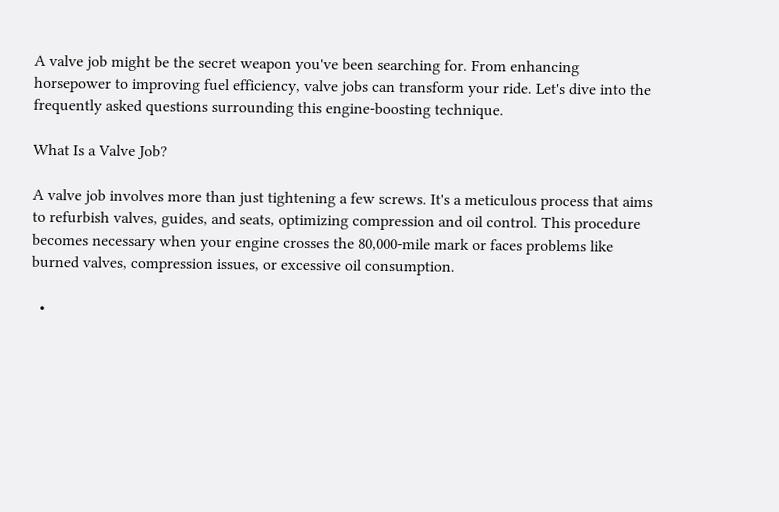A valve job might be the secret weapon you've been searching for. From enhancing horsepower to improving fuel efficiency, valve jobs can transform your ride. Let's dive into the frequently asked questions surrounding this engine-boosting technique.

What Is a Valve Job?

A valve job involves more than just tightening a few screws. It's a meticulous process that aims to refurbish valves, guides, and seats, optimizing compression and oil control. This procedure becomes necessary when your engine crosses the 80,000-mile mark or faces problems like burned valves, compression issues, or excessive oil consumption.

  •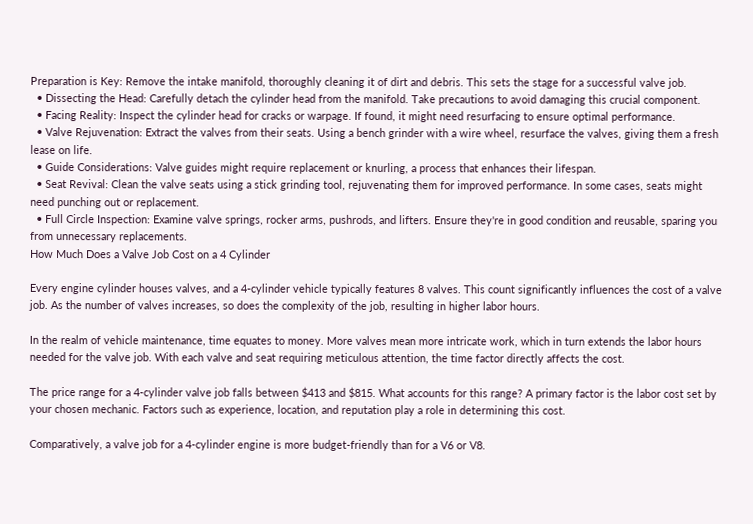Preparation is Key: Remove the intake manifold, thoroughly cleaning it of dirt and debris. This sets the stage for a successful valve job.
  • Dissecting the Head: Carefully detach the cylinder head from the manifold. Take precautions to avoid damaging this crucial component.
  • Facing Reality: Inspect the cylinder head for cracks or warpage. If found, it might need resurfacing to ensure optimal performance.
  • Valve Rejuvenation: Extract the valves from their seats. Using a bench grinder with a wire wheel, resurface the valves, giving them a fresh lease on life.
  • Guide Considerations: Valve guides might require replacement or knurling, a process that enhances their lifespan.
  • Seat Revival: Clean the valve seats using a stick grinding tool, rejuvenating them for improved performance. In some cases, seats might need punching out or replacement.
  • Full Circle Inspection: Examine valve springs, rocker arms, pushrods, and lifters. Ensure they're in good condition and reusable, sparing you from unnecessary replacements.
How Much Does a Valve Job Cost on a 4 Cylinder

Every engine cylinder houses valves, and a 4-cylinder vehicle typically features 8 valves. This count significantly influences the cost of a valve job. As the number of valves increases, so does the complexity of the job, resulting in higher labor hours.

In the realm of vehicle maintenance, time equates to money. More valves mean more intricate work, which in turn extends the labor hours needed for the valve job. With each valve and seat requiring meticulous attention, the time factor directly affects the cost.

The price range for a 4-cylinder valve job falls between $413 and $815. What accounts for this range? A primary factor is the labor cost set by your chosen mechanic. Factors such as experience, location, and reputation play a role in determining this cost.

Comparatively, a valve job for a 4-cylinder engine is more budget-friendly than for a V6 or V8.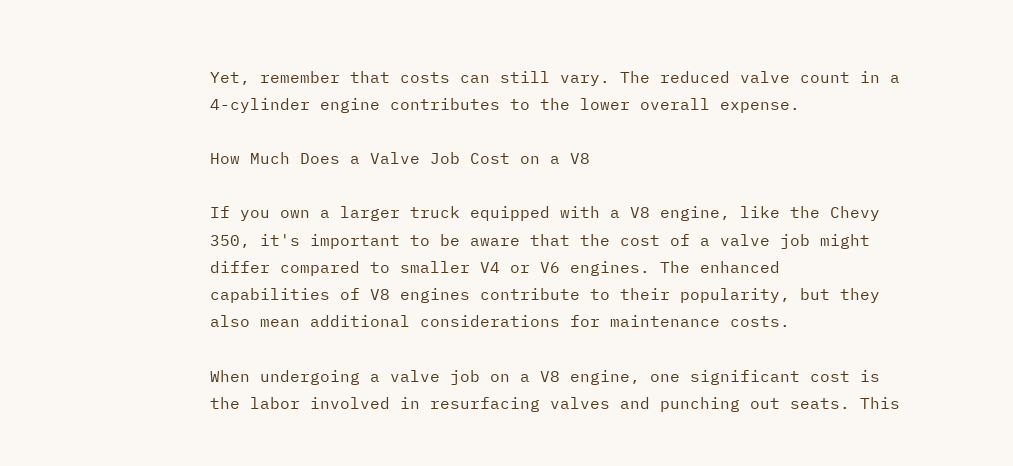Yet, remember that costs can still vary. The reduced valve count in a 4-cylinder engine contributes to the lower overall expense.

How Much Does a Valve Job Cost on a V8

If you own a larger truck equipped with a V8 engine, like the Chevy 350, it's important to be aware that the cost of a valve job might differ compared to smaller V4 or V6 engines. The enhanced capabilities of V8 engines contribute to their popularity, but they also mean additional considerations for maintenance costs.

When undergoing a valve job on a V8 engine, one significant cost is the labor involved in resurfacing valves and punching out seats. This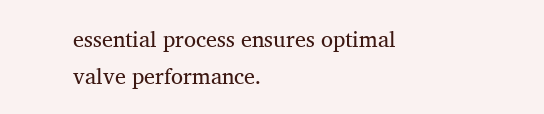essential process ensures optimal valve performance.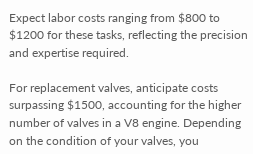Expect labor costs ranging from $800 to $1200 for these tasks, reflecting the precision and expertise required.

For replacement valves, anticipate costs surpassing $1500, accounting for the higher number of valves in a V8 engine. Depending on the condition of your valves, you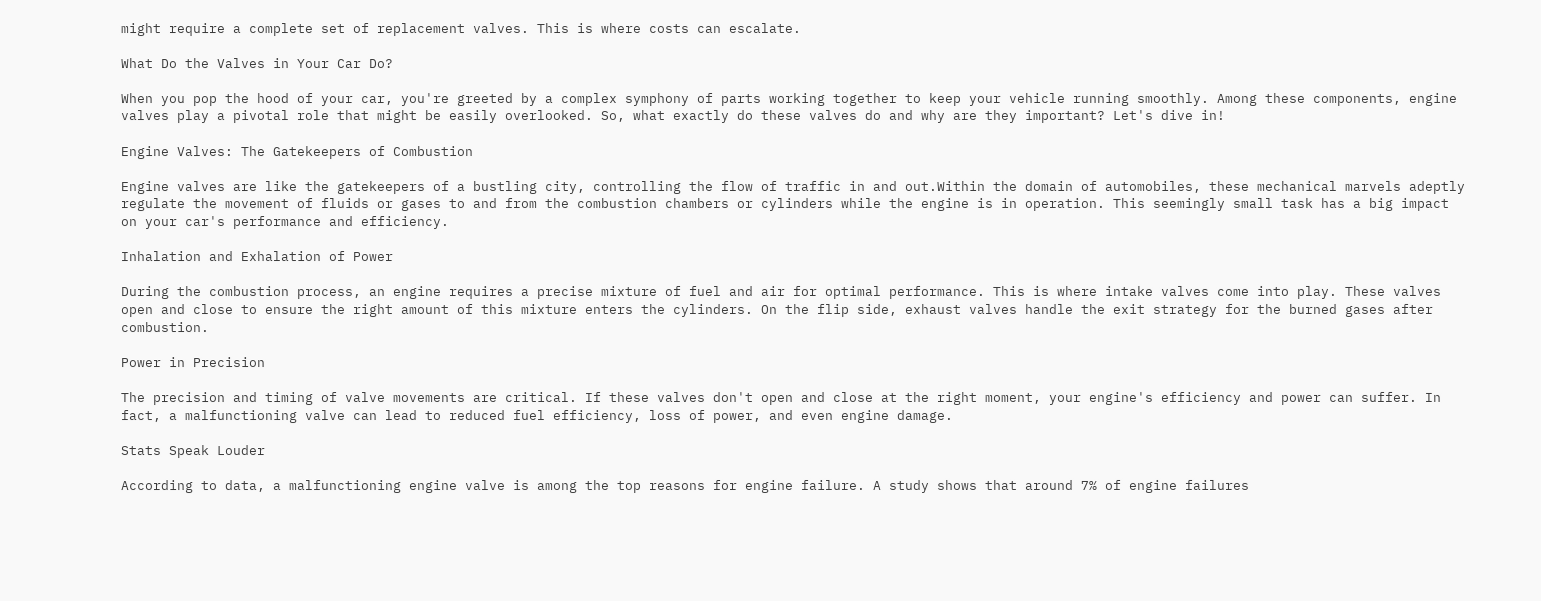might require a complete set of replacement valves. This is where costs can escalate.

What Do the Valves in Your Car Do?

When you pop the hood of your car, you're greeted by a complex symphony of parts working together to keep your vehicle running smoothly. Among these components, engine valves play a pivotal role that might be easily overlooked. So, what exactly do these valves do and why are they important? Let's dive in!

Engine Valves: The Gatekeepers of Combustion

Engine valves are like the gatekeepers of a bustling city, controlling the flow of traffic in and out.Within the domain of automobiles, these mechanical marvels adeptly regulate the movement of fluids or gases to and from the combustion chambers or cylinders while the engine is in operation. This seemingly small task has a big impact on your car's performance and efficiency.

Inhalation and Exhalation of Power

During the combustion process, an engine requires a precise mixture of fuel and air for optimal performance. This is where intake valves come into play. These valves open and close to ensure the right amount of this mixture enters the cylinders. On the flip side, exhaust valves handle the exit strategy for the burned gases after combustion.

Power in Precision

The precision and timing of valve movements are critical. If these valves don't open and close at the right moment, your engine's efficiency and power can suffer. In fact, a malfunctioning valve can lead to reduced fuel efficiency, loss of power, and even engine damage.

Stats Speak Louder

According to data, a malfunctioning engine valve is among the top reasons for engine failure. A study shows that around 7% of engine failures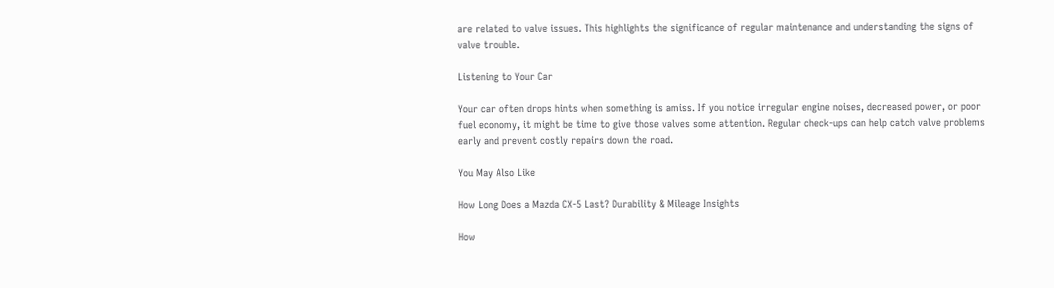are related to valve issues. This highlights the significance of regular maintenance and understanding the signs of valve trouble.

Listening to Your Car

Your car often drops hints when something is amiss. If you notice irregular engine noises, decreased power, or poor fuel economy, it might be time to give those valves some attention. Regular check-ups can help catch valve problems early and prevent costly repairs down the road.

You May Also Like

How Long Does a Mazda CX-5 Last? Durability & Mileage Insights

How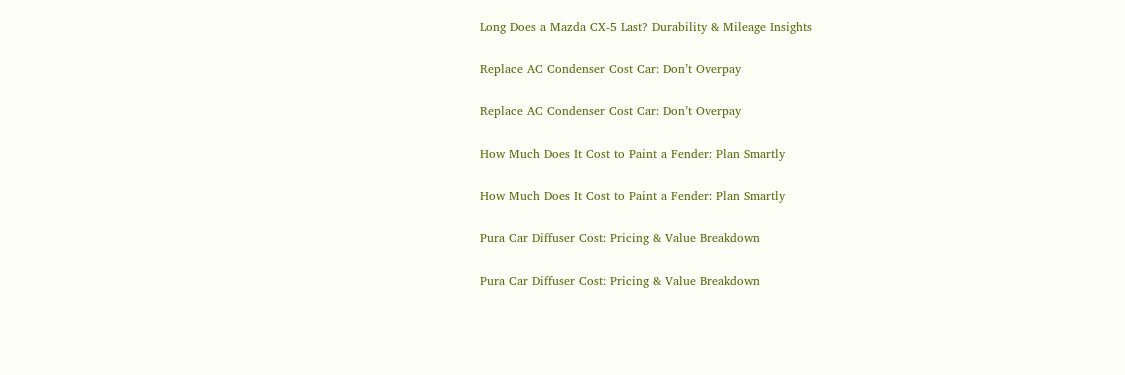Long Does a Mazda CX-5 Last? Durability & Mileage Insights

Replace AC Condenser Cost Car: Don’t Overpay

Replace AC Condenser Cost Car: Don’t Overpay

How Much Does It Cost to Paint a Fender: Plan Smartly

How Much Does It Cost to Paint a Fender: Plan Smartly

Pura Car Diffuser Cost: Pricing & Value Breakdown

Pura Car Diffuser Cost: Pricing & Value Breakdown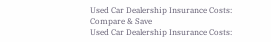Used Car Dealership Insurance Costs: Compare & Save
Used Car Dealership Insurance Costs: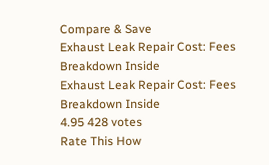Compare & Save
Exhaust Leak Repair Cost: Fees Breakdown Inside
Exhaust Leak Repair Cost: Fees Breakdown Inside
4.95 428 votes
Rate This How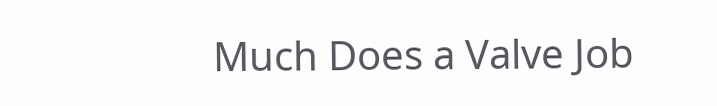Much Does a Valve Job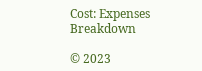Cost: Expenses Breakdown

© 2023